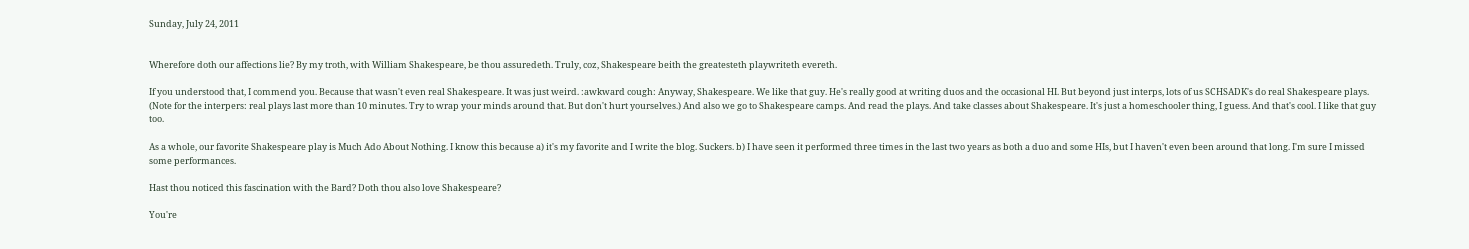Sunday, July 24, 2011


Wherefore doth our affections lie? By my troth, with William Shakespeare, be thou assuredeth. Truly, coz, Shakespeare beith the greatesteth playwriteth evereth.

If you understood that, I commend you. Because that wasn't even real Shakespeare. It was just weird. :awkward cough: Anyway, Shakespeare. We like that guy. He's really good at writing duos and the occasional HI. But beyond just interps, lots of us SCHSADK's do real Shakespeare plays. (Note for the interpers: real plays last more than 10 minutes. Try to wrap your minds around that. But don't hurt yourselves.) And also we go to Shakespeare camps. And read the plays. And take classes about Shakespeare. It's just a homeschooler thing, I guess. And that's cool. I like that guy too.

As a whole, our favorite Shakespeare play is Much Ado About Nothing. I know this because a) it's my favorite and I write the blog. Suckers. b) I have seen it performed three times in the last two years as both a duo and some HIs, but I haven't even been around that long. I'm sure I missed some performances.

Hast thou noticed this fascination with the Bard? Doth thou also love Shakespeare?

You're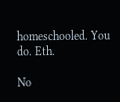homeschooled. You do. Eth.

No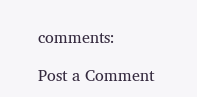comments:

Post a Comment